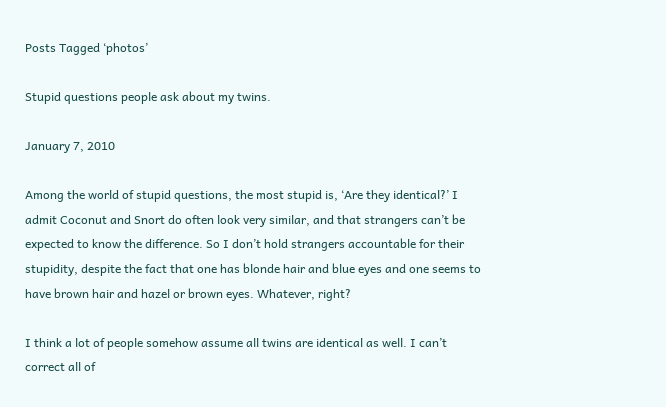Posts Tagged ‘photos’

Stupid questions people ask about my twins.

January 7, 2010

Among the world of stupid questions, the most stupid is, ‘Are they identical?’ I admit Coconut and Snort do often look very similar, and that strangers can’t be expected to know the difference. So I don’t hold strangers accountable for their stupidity, despite the fact that one has blonde hair and blue eyes and one seems to have brown hair and hazel or brown eyes. Whatever, right?

I think a lot of people somehow assume all twins are identical as well. I can’t correct all of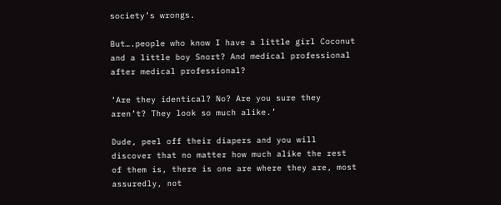society’s wrongs.

But….people who know I have a little girl Coconut and a little boy Snort? And medical professional after medical professional?

‘Are they identical? No? Are you sure they aren’t? They look so much alike.’

Dude, peel off their diapers and you will discover that no matter how much alike the rest of them is, there is one are where they are, most assuredly, not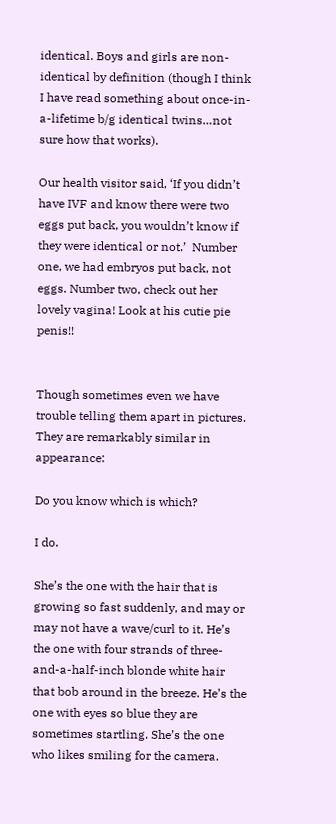identical. Boys and girls are non-identical by definition (though I think I have read something about once-in-a-lifetime b/g identical twins…not sure how that works).

Our health visitor said, ‘If you didn’t have IVF and know there were two eggs put back, you wouldn’t know if they were identical or not.’  Number one, we had embryos put back, not eggs. Number two, check out her lovely vagina! Look at his cutie pie penis!!


Though sometimes even we have trouble telling them apart in pictures. They are remarkably similar in appearance:

Do you know which is which?

I do.

She’s the one with the hair that is growing so fast suddenly, and may or may not have a wave/curl to it. He’s the one with four strands of three-and-a-half-inch blonde white hair that bob around in the breeze. He’s the one with eyes so blue they are sometimes startling. She’s the one who likes smiling for the camera.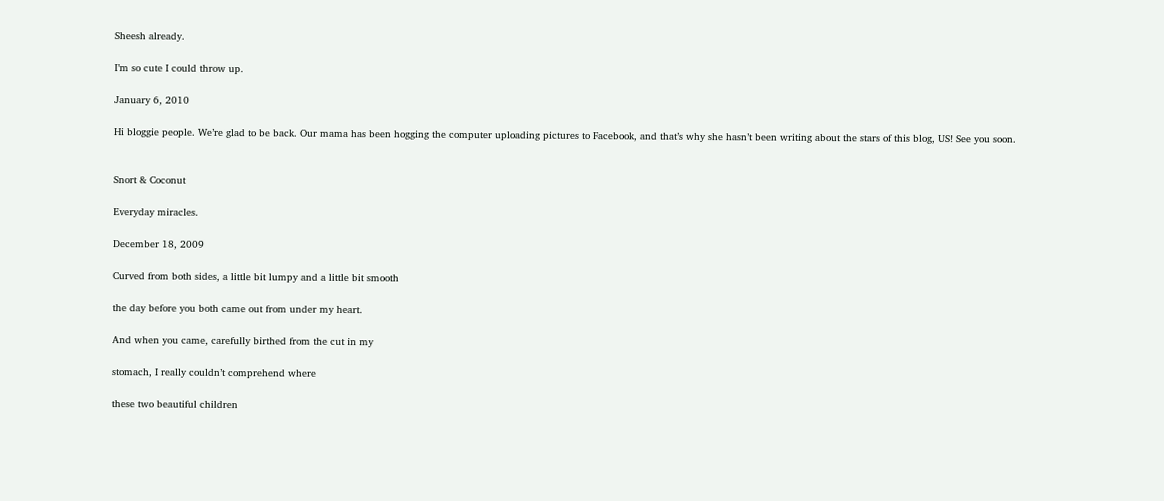Sheesh already.

I’m so cute I could throw up.

January 6, 2010

Hi bloggie people. We’re glad to be back. Our mama has been hogging the computer uploading pictures to Facebook, and that’s why she hasn’t been writing about the stars of this blog, US! See you soon.


Snort & Coconut

Everyday miracles.

December 18, 2009

Curved from both sides, a little bit lumpy and a little bit smooth

the day before you both came out from under my heart.

And when you came, carefully birthed from the cut in my

stomach, I really couldn’t comprehend where

these two beautiful children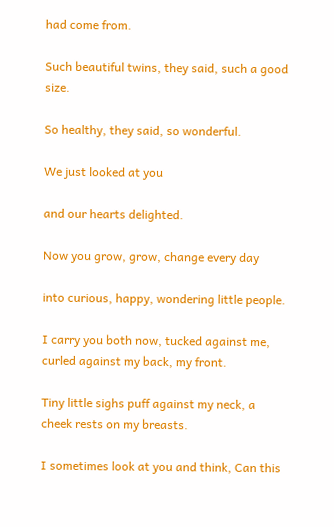had come from.

Such beautiful twins, they said, such a good size.

So healthy, they said, so wonderful.

We just looked at you

and our hearts delighted.

Now you grow, grow, change every day

into curious, happy, wondering little people.

I carry you both now, tucked against me, curled against my back, my front.

Tiny little sighs puff against my neck, a cheek rests on my breasts.

I sometimes look at you and think, Can this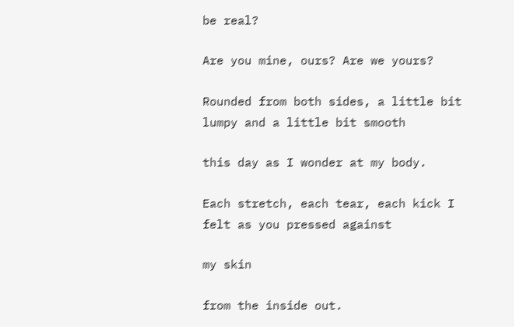be real?

Are you mine, ours? Are we yours?

Rounded from both sides, a little bit lumpy and a little bit smooth

this day as I wonder at my body.

Each stretch, each tear, each kick I felt as you pressed against

my skin

from the inside out.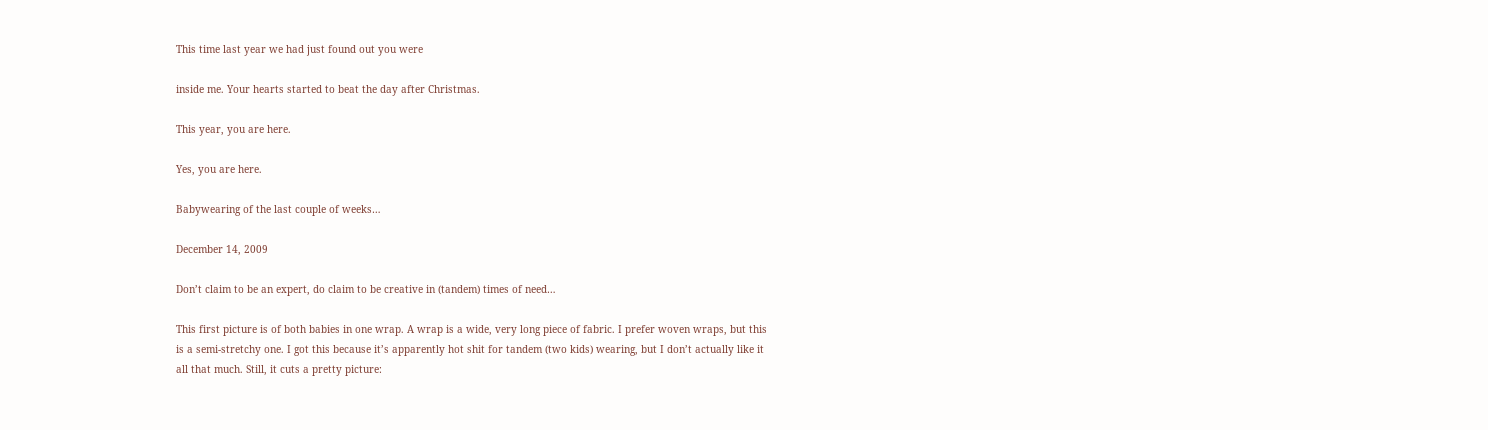This time last year we had just found out you were

inside me. Your hearts started to beat the day after Christmas.

This year, you are here.

Yes, you are here.

Babywearing of the last couple of weeks…

December 14, 2009

Don’t claim to be an expert, do claim to be creative in (tandem) times of need…

This first picture is of both babies in one wrap. A wrap is a wide, very long piece of fabric. I prefer woven wraps, but this is a semi-stretchy one. I got this because it’s apparently hot shit for tandem (two kids) wearing, but I don’t actually like it all that much. Still, it cuts a pretty picture: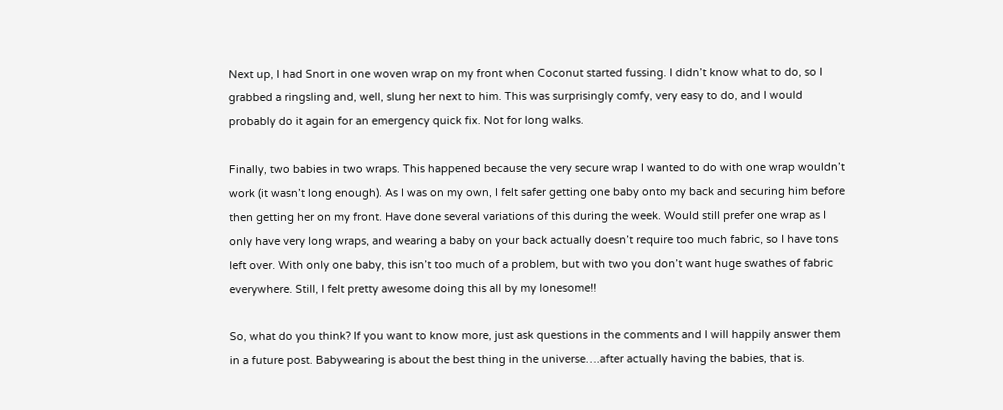Next up, I had Snort in one woven wrap on my front when Coconut started fussing. I didn’t know what to do, so I grabbed a ringsling and, well, slung her next to him. This was surprisingly comfy, very easy to do, and I would probably do it again for an emergency quick fix. Not for long walks.

Finally, two babies in two wraps. This happened because the very secure wrap I wanted to do with one wrap wouldn’t work (it wasn’t long enough). As I was on my own, I felt safer getting one baby onto my back and securing him before then getting her on my front. Have done several variations of this during the week. Would still prefer one wrap as I only have very long wraps, and wearing a baby on your back actually doesn’t require too much fabric, so I have tons left over. With only one baby, this isn’t too much of a problem, but with two you don’t want huge swathes of fabric everywhere. Still, I felt pretty awesome doing this all by my lonesome!!

So, what do you think? If you want to know more, just ask questions in the comments and I will happily answer them in a future post. Babywearing is about the best thing in the universe….after actually having the babies, that is.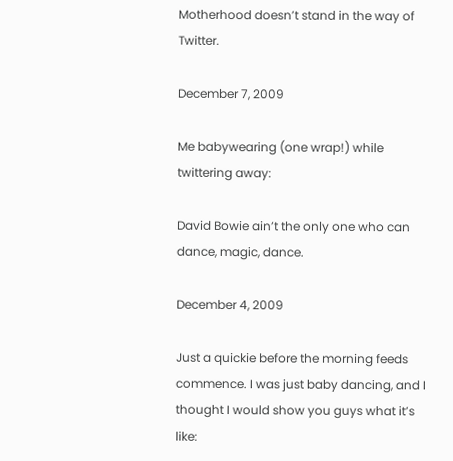Motherhood doesn’t stand in the way of Twitter.

December 7, 2009

Me babywearing (one wrap!) while twittering away:

David Bowie ain’t the only one who can dance, magic, dance.

December 4, 2009

Just a quickie before the morning feeds commence. I was just baby dancing, and I thought I would show you guys what it’s like: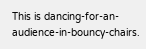This is dancing-for-an-audience-in-bouncy-chairs.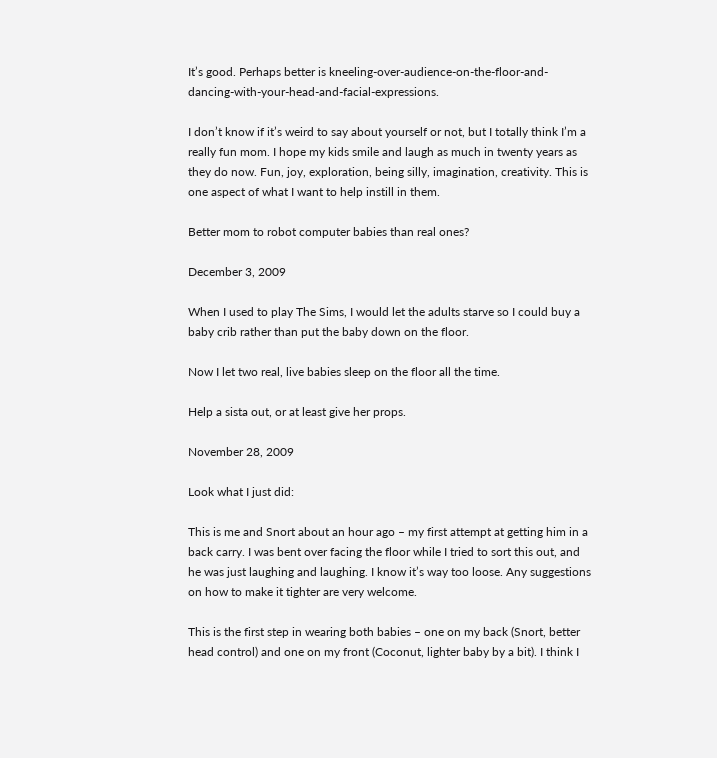It’s good. Perhaps better is kneeling-over-audience-on-the-floor-and-dancing-with-your-head-and-facial-expressions.

I don’t know if it’s weird to say about yourself or not, but I totally think I’m a really fun mom. I hope my kids smile and laugh as much in twenty years as they do now. Fun, joy, exploration, being silly, imagination, creativity. This is one aspect of what I want to help instill in them.

Better mom to robot computer babies than real ones?

December 3, 2009

When I used to play The Sims, I would let the adults starve so I could buy a baby crib rather than put the baby down on the floor.

Now I let two real, live babies sleep on the floor all the time.

Help a sista out, or at least give her props.

November 28, 2009

Look what I just did:

This is me and Snort about an hour ago – my first attempt at getting him in a back carry. I was bent over facing the floor while I tried to sort this out, and he was just laughing and laughing. I know it’s way too loose. Any suggestions on how to make it tighter are very welcome.

This is the first step in wearing both babies – one on my back (Snort, better head control) and one on my front (Coconut, lighter baby by a bit). I think I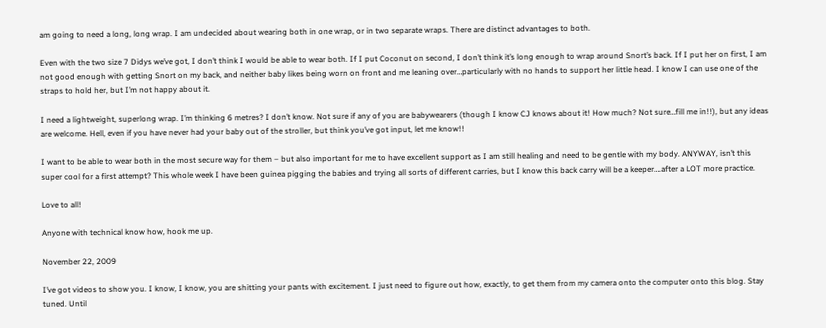am going to need a long, long wrap. I am undecided about wearing both in one wrap, or in two separate wraps. There are distinct advantages to both.

Even with the two size 7 Didys we’ve got, I don’t think I would be able to wear both. If I put Coconut on second, I don’t think it’s long enough to wrap around Snort’s back. If I put her on first, I am not good enough with getting Snort on my back, and neither baby likes being worn on front and me leaning over…particularly with no hands to support her little head. I know I can use one of the straps to hold her, but I’m not happy about it.

I need a lightweight, superlong wrap. I’m thinking 6 metres? I don’t know. Not sure if any of you are babywearers (though I know CJ knows about it! How much? Not sure…fill me in!!), but any ideas are welcome. Hell, even if you have never had your baby out of the stroller, but think you’ve got input, let me know!!

I want to be able to wear both in the most secure way for them – but also important for me to have excellent support as I am still healing and need to be gentle with my body. ANYWAY, isn’t this super cool for a first attempt? This whole week I have been guinea pigging the babies and trying all sorts of different carries, but I know this back carry will be a keeper….after a LOT more practice.

Love to all!

Anyone with technical know how, hook me up.

November 22, 2009

I’ve got videos to show you. I know, I know, you are shitting your pants with excitement. I just need to figure out how, exactly, to get them from my camera onto the computer onto this blog. Stay tuned. Until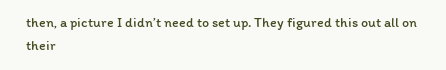then, a picture I didn’t need to set up. They figured this out all on their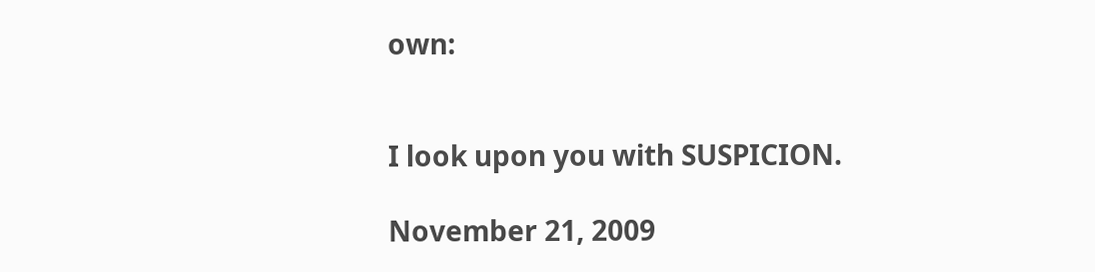own:


I look upon you with SUSPICION.

November 21, 2009